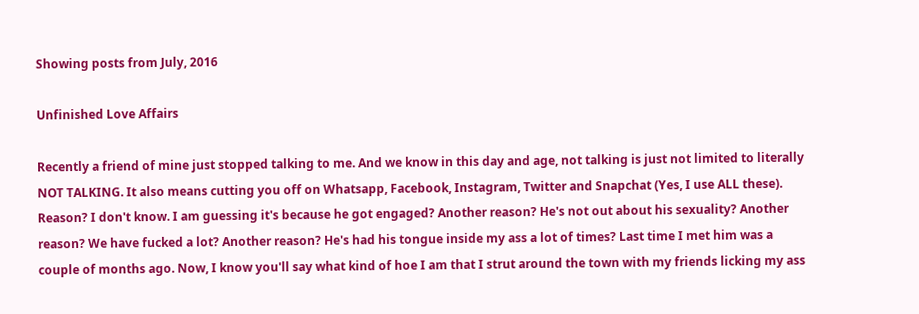Showing posts from July, 2016

Unfinished Love Affairs

Recently a friend of mine just stopped talking to me. And we know in this day and age, not talking is just not limited to literally NOT TALKING. It also means cutting you off on Whatsapp, Facebook, Instagram, Twitter and Snapchat (Yes, I use ALL these). Reason? I don't know. I am guessing it's because he got engaged? Another reason? He's not out about his sexuality? Another reason? We have fucked a lot? Another reason? He's had his tongue inside my ass a lot of times? Last time I met him was a couple of months ago. Now, I know you'll say what kind of hoe I am that I strut around the town with my friends licking my ass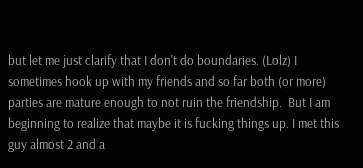but let me just clarify that I don't do boundaries. (Lolz) I sometimes hook up with my friends and so far both (or more) parties are mature enough to not ruin the friendship.  But I am beginning to realize that maybe it is fucking things up. I met this guy almost 2 and a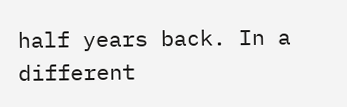half years back. In a different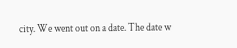city. We went out on a date. The date w